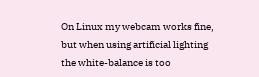On Linux my webcam works fine, but when using artificial lighting the white-balance is too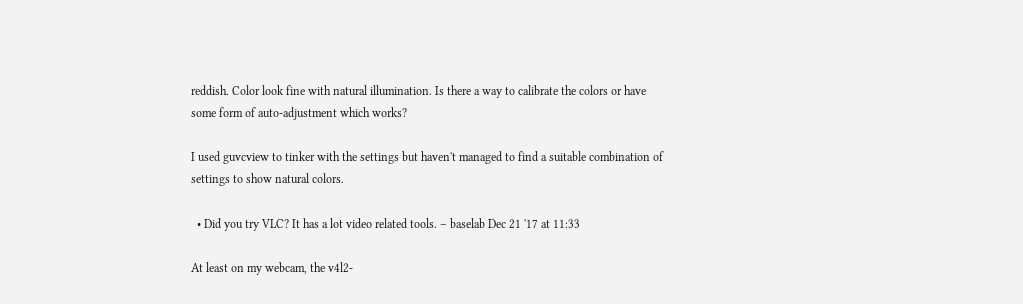reddish. Color look fine with natural illumination. Is there a way to calibrate the colors or have some form of auto-adjustment which works?

I used guvcview to tinker with the settings but haven't managed to find a suitable combination of settings to show natural colors.

  • Did you try VLC? It has a lot video related tools. – baselab Dec 21 '17 at 11:33

At least on my webcam, the v4l2-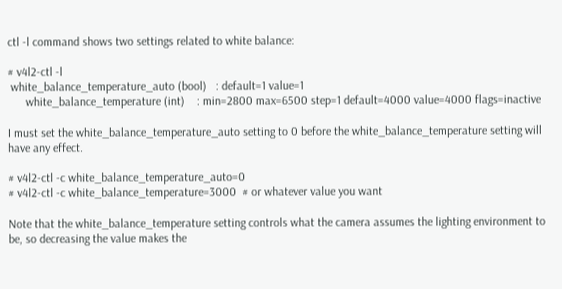ctl -l command shows two settings related to white balance:

# v4l2-ctl -l
 white_balance_temperature_auto (bool)   : default=1 value=1
      white_balance_temperature (int)    : min=2800 max=6500 step=1 default=4000 value=4000 flags=inactive

I must set the white_balance_temperature_auto setting to 0 before the white_balance_temperature setting will have any effect.

# v4l2-ctl -c white_balance_temperature_auto=0
# v4l2-ctl -c white_balance_temperature=3000  # or whatever value you want

Note that the white_balance_temperature setting controls what the camera assumes the lighting environment to be, so decreasing the value makes the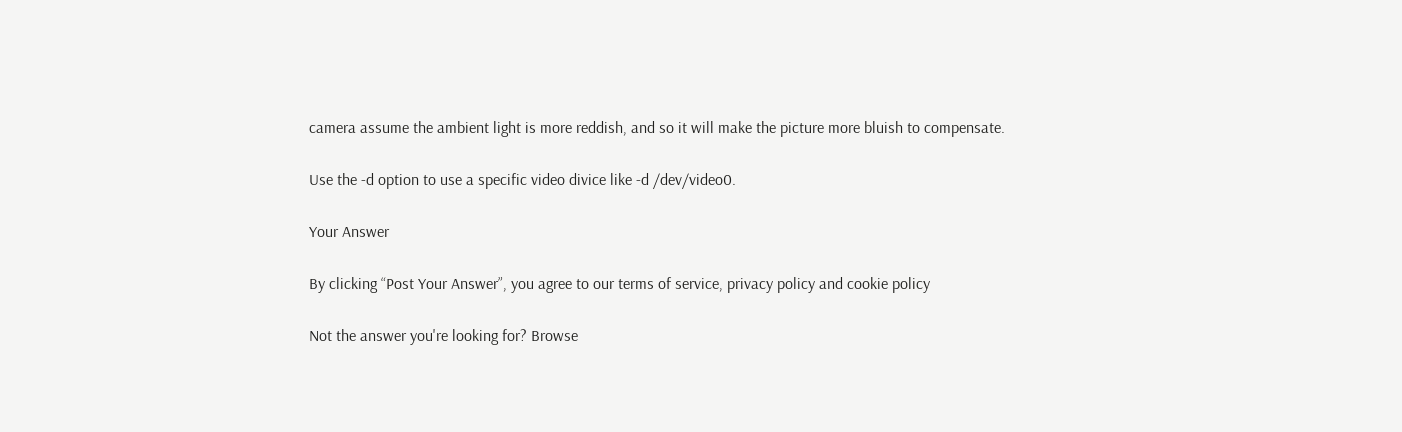camera assume the ambient light is more reddish, and so it will make the picture more bluish to compensate.

Use the -d option to use a specific video divice like -d /dev/video0.

Your Answer

By clicking “Post Your Answer”, you agree to our terms of service, privacy policy and cookie policy

Not the answer you're looking for? Browse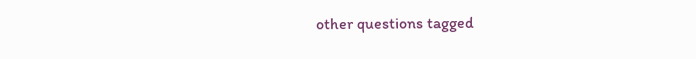other questions tagged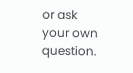or ask your own question.